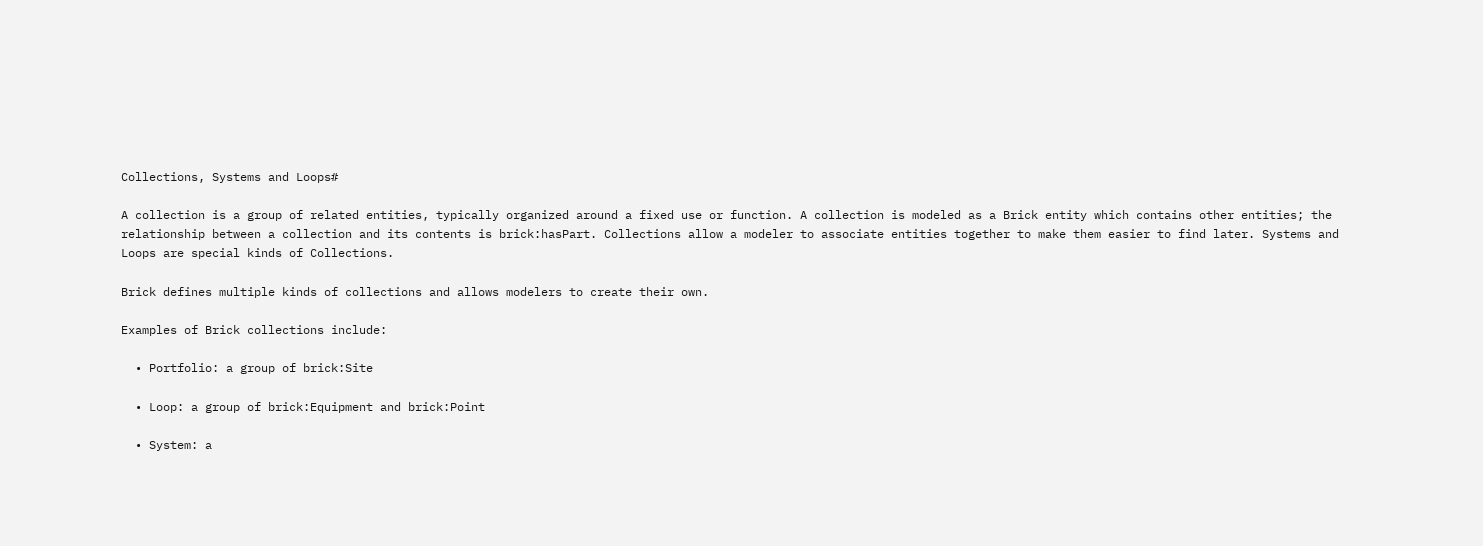Collections, Systems and Loops#

A collection is a group of related entities, typically organized around a fixed use or function. A collection is modeled as a Brick entity which contains other entities; the relationship between a collection and its contents is brick:hasPart. Collections allow a modeler to associate entities together to make them easier to find later. Systems and Loops are special kinds of Collections.

Brick defines multiple kinds of collections and allows modelers to create their own.

Examples of Brick collections include:

  • Portfolio: a group of brick:Site

  • Loop: a group of brick:Equipment and brick:Point

  • System: a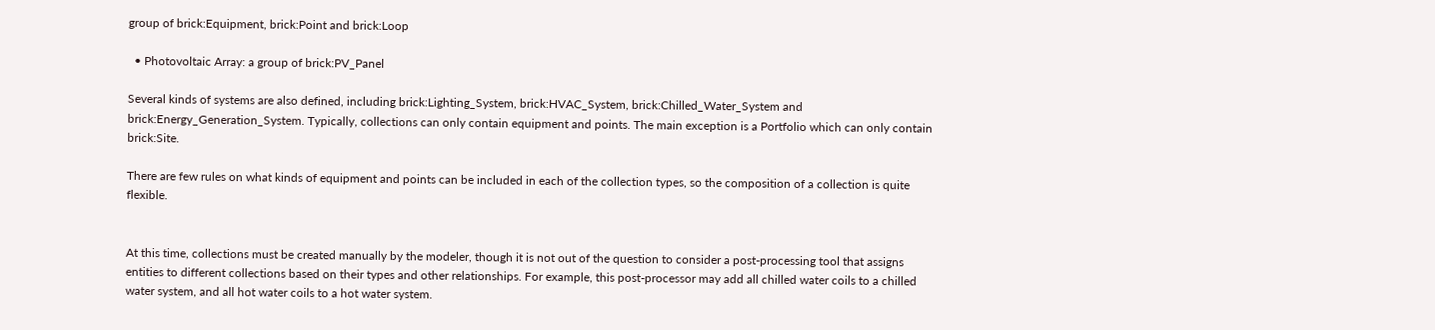group of brick:Equipment, brick:Point and brick:Loop

  • Photovoltaic Array: a group of brick:PV_Panel

Several kinds of systems are also defined, including brick:Lighting_System, brick:HVAC_System, brick:Chilled_Water_System and brick:Energy_Generation_System. Typically, collections can only contain equipment and points. The main exception is a Portfolio which can only contain brick:Site.

There are few rules on what kinds of equipment and points can be included in each of the collection types, so the composition of a collection is quite flexible.


At this time, collections must be created manually by the modeler, though it is not out of the question to consider a post-processing tool that assigns entities to different collections based on their types and other relationships. For example, this post-processor may add all chilled water coils to a chilled water system, and all hot water coils to a hot water system.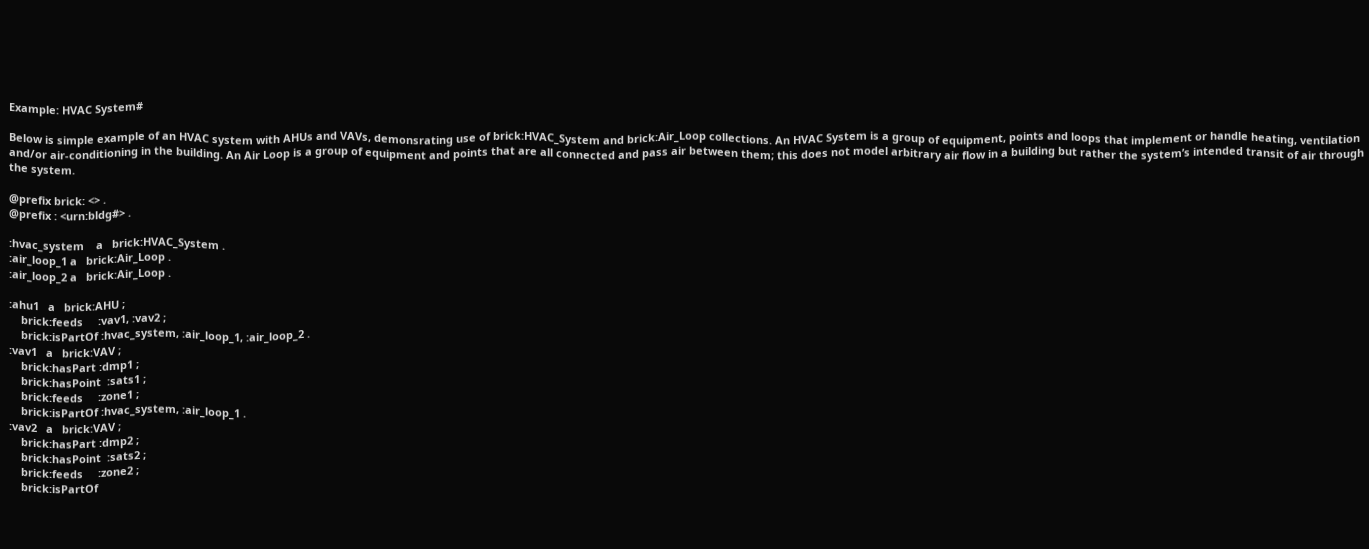Example: HVAC System#

Below is simple example of an HVAC system with AHUs and VAVs, demonsrating use of brick:HVAC_System and brick:Air_Loop collections. An HVAC System is a group of equipment, points and loops that implement or handle heating, ventilation and/or air-conditioning in the building. An Air Loop is a group of equipment and points that are all connected and pass air between them; this does not model arbitrary air flow in a building but rather the system’s intended transit of air through the system.

@prefix brick: <> .
@prefix : <urn:bldg#> .

:hvac_system    a   brick:HVAC_System .
:air_loop_1 a   brick:Air_Loop .
:air_loop_2 a   brick:Air_Loop .

:ahu1   a   brick:AHU ;
    brick:feeds     :vav1, :vav2 ;
    brick:isPartOf :hvac_system, :air_loop_1, :air_loop_2 .
:vav1   a   brick:VAV ;
    brick:hasPart :dmp1 ;
    brick:hasPoint  :sats1 ;
    brick:feeds     :zone1 ;
    brick:isPartOf :hvac_system, :air_loop_1 .
:vav2   a   brick:VAV ;
    brick:hasPart :dmp2 ;
    brick:hasPoint  :sats2 ;
    brick:feeds     :zone2 ;
    brick:isPartOf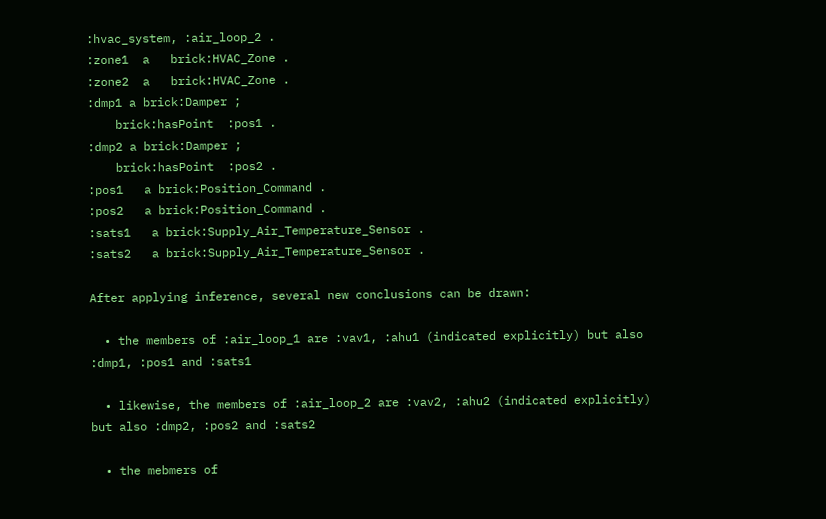:hvac_system, :air_loop_2 .
:zone1  a   brick:HVAC_Zone .
:zone2  a   brick:HVAC_Zone .
:dmp1 a brick:Damper ;
    brick:hasPoint  :pos1 .
:dmp2 a brick:Damper ;
    brick:hasPoint  :pos2 .
:pos1   a brick:Position_Command .
:pos2   a brick:Position_Command .
:sats1   a brick:Supply_Air_Temperature_Sensor .
:sats2   a brick:Supply_Air_Temperature_Sensor .

After applying inference, several new conclusions can be drawn:

  • the members of :air_loop_1 are :vav1, :ahu1 (indicated explicitly) but also :dmp1, :pos1 and :sats1

  • likewise, the members of :air_loop_2 are :vav2, :ahu2 (indicated explicitly) but also :dmp2, :pos2 and :sats2

  • the mebmers of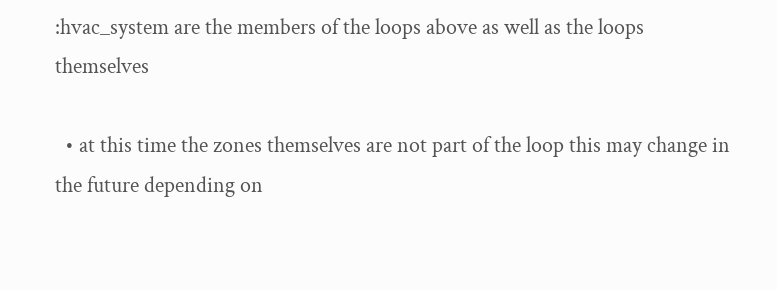:hvac_system are the members of the loops above as well as the loops themselves

  • at this time the zones themselves are not part of the loop this may change in the future depending on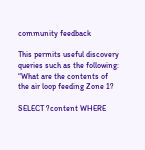community feedback

This permits useful discovery queries such as the following: “What are the contents of the air loop feeding Zone 1?

SELECT ?content WHERE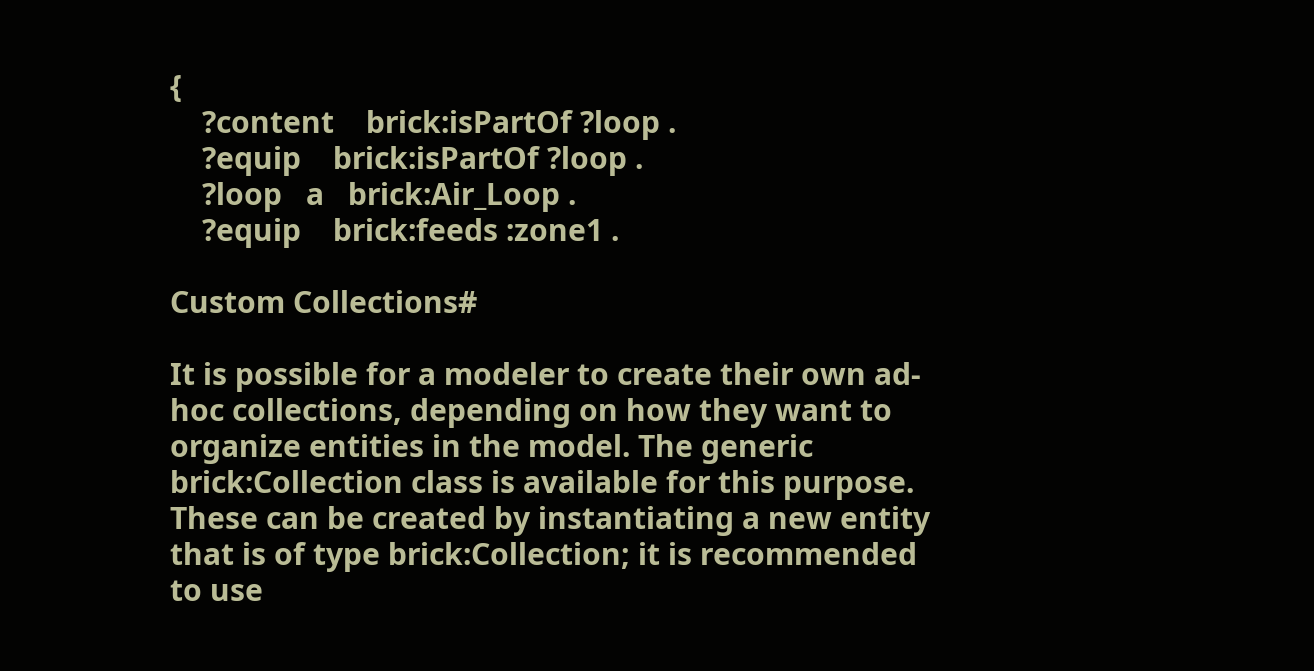{
    ?content    brick:isPartOf ?loop .
    ?equip    brick:isPartOf ?loop .
    ?loop   a   brick:Air_Loop .
    ?equip    brick:feeds :zone1 .

Custom Collections#

It is possible for a modeler to create their own ad-hoc collections, depending on how they want to organize entities in the model. The generic brick:Collection class is available for this purpose. These can be created by instantiating a new entity that is of type brick:Collection; it is recommended to use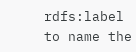rdfs:label to name the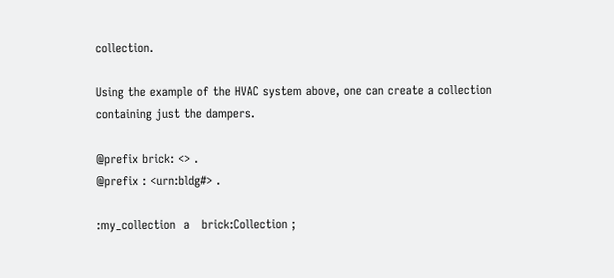collection.

Using the example of the HVAC system above, one can create a collection containing just the dampers.

@prefix brick: <> .
@prefix : <urn:bldg#> .

:my_collection  a   brick:Collection ;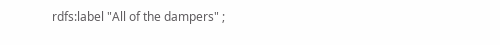rdfs:label "All of the dampers" ;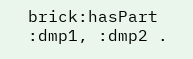brick:hasPart   :dmp1, :dmp2 .